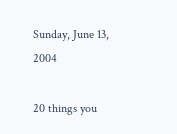Sunday, June 13, 2004

20 things you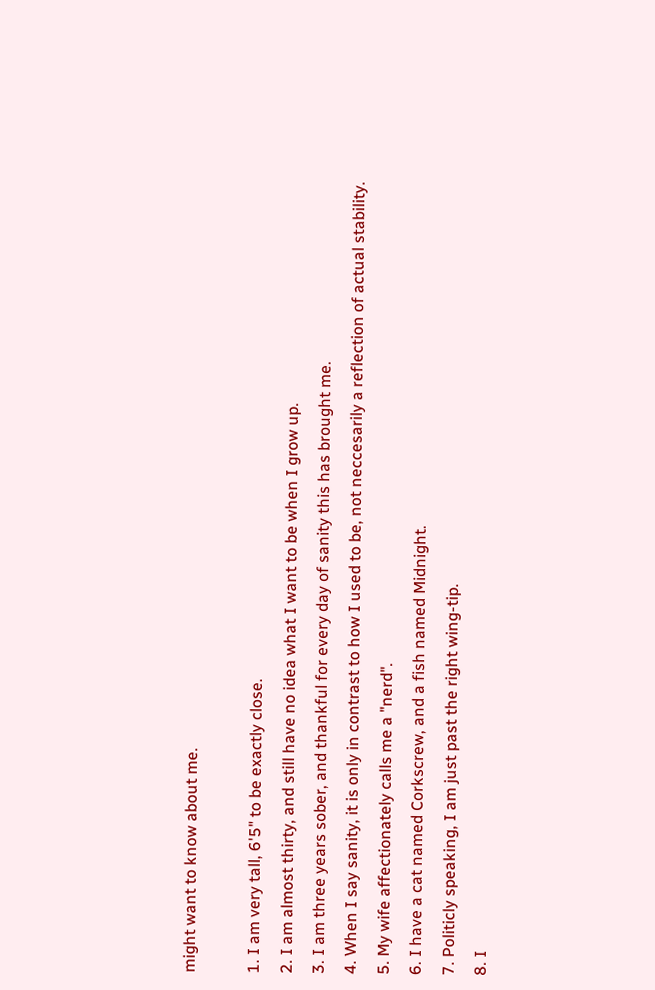might want to know about me.

1. I am very tall, 6'5" to be exactly close.
2. I am almost thirty, and still have no idea what I want to be when I grow up.
3. I am three years sober, and thankful for every day of sanity this has brought me.
4. When I say sanity, it is only in contrast to how I used to be, not neccesarily a reflection of actual stability.
5. My wife affectionately calls me a "nerd".
6. I have a cat named Corkscrew, and a fish named Midnight.
7. Politicly speaking, I am just past the right wing-tip.
8. I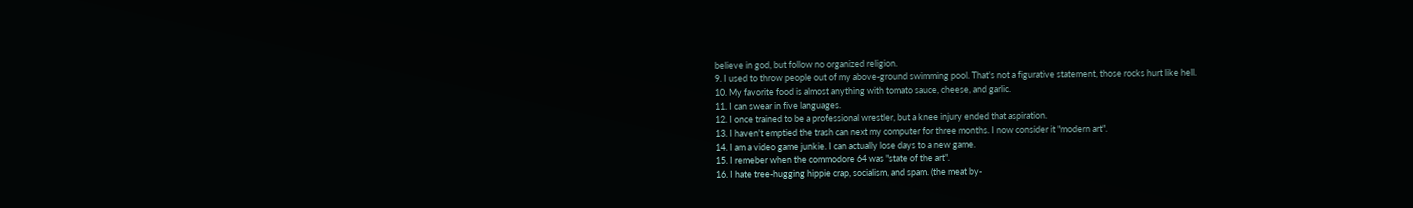believe in god, but follow no organized religion.
9. I used to throw people out of my above-ground swimming pool. That's not a figurative statement, those rocks hurt like hell.
10. My favorite food is almost anything with tomato sauce, cheese, and garlic.
11. I can swear in five languages.
12. I once trained to be a professional wrestler, but a knee injury ended that aspiration.
13. I haven't emptied the trash can next my computer for three months. I now consider it "modern art".
14. I am a video game junkie. I can actually lose days to a new game.
15. I remeber when the commodore 64 was "state of the art".
16. I hate tree-hugging hippie crap, socialism, and spam. (the meat by-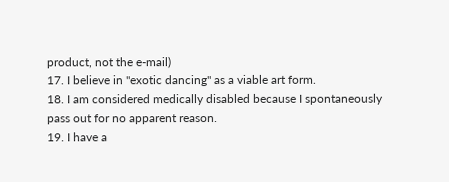product, not the e-mail)
17. I believe in "exotic dancing" as a viable art form.
18. I am considered medically disabled because I spontaneously pass out for no apparent reason.
19. I have a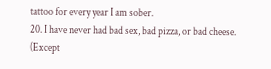tattoo for every year I am sober.
20. I have never had bad sex, bad pizza, or bad cheese. (Except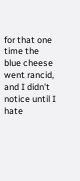for that one time the blue cheese went rancid, and I didn't notice until I hate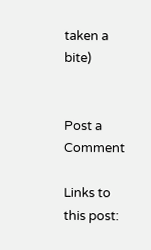taken a bite)


Post a Comment

Links to this post: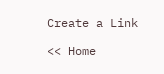Create a Link

<< Home